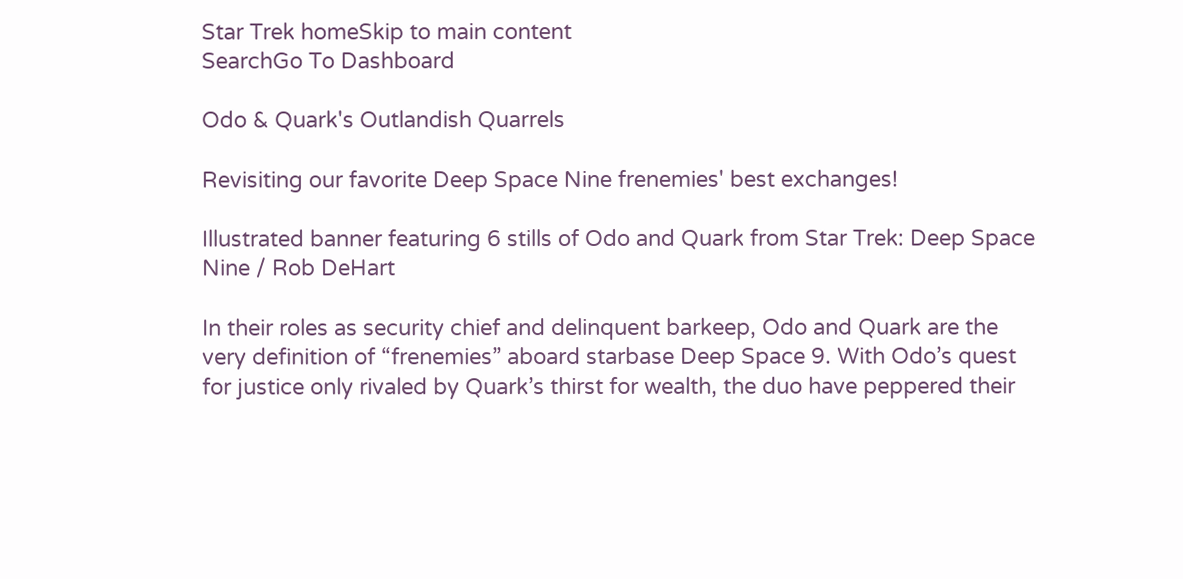Star Trek homeSkip to main content
SearchGo To Dashboard

Odo & Quark's Outlandish Quarrels

Revisiting our favorite Deep Space Nine frenemies' best exchanges!

Illustrated banner featuring 6 stills of Odo and Quark from Star Trek: Deep Space Nine / Rob DeHart

In their roles as security chief and delinquent barkeep, Odo and Quark are the very definition of “frenemies” aboard starbase Deep Space 9. With Odo’s quest for justice only rivaled by Quark’s thirst for wealth, the duo have peppered their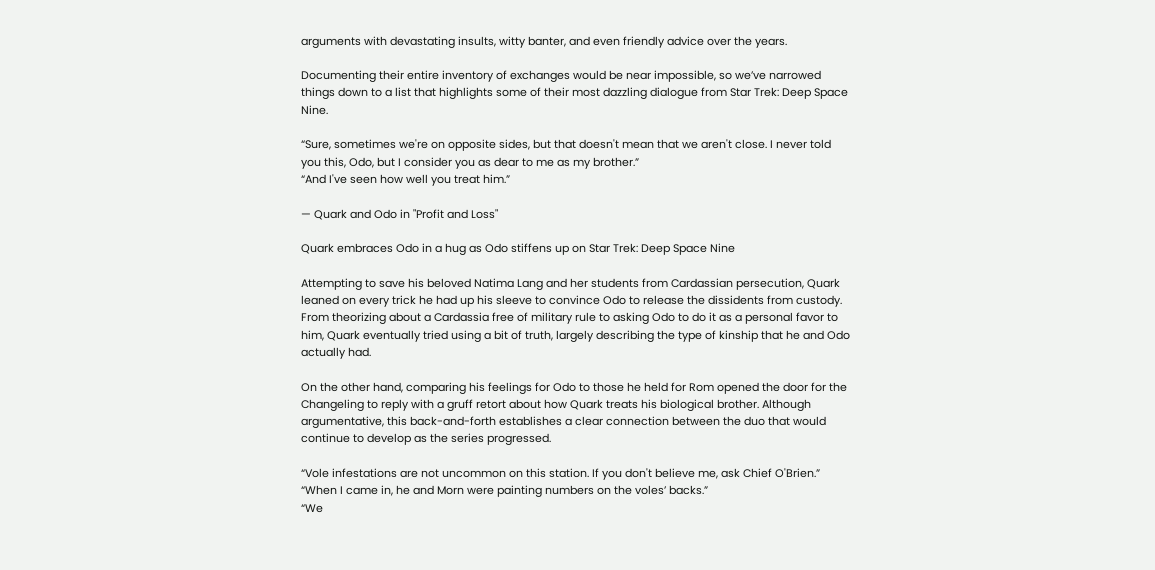arguments with devastating insults, witty banter, and even friendly advice over the years.

Documenting their entire inventory of exchanges would be near impossible, so we’ve narrowed things down to a list that highlights some of their most dazzling dialogue from Star Trek: Deep Space Nine.

“Sure, sometimes we're on opposite sides, but that doesn't mean that we aren't close. I never told you this, Odo, but I consider you as dear to me as my brother.”
“And I've seen how well you treat him.”

— Quark and Odo in "Profit and Loss"

Quark embraces Odo in a hug as Odo stiffens up on Star Trek: Deep Space Nine

Attempting to save his beloved Natima Lang and her students from Cardassian persecution, Quark leaned on every trick he had up his sleeve to convince Odo to release the dissidents from custody. From theorizing about a Cardassia free of military rule to asking Odo to do it as a personal favor to him, Quark eventually tried using a bit of truth, largely describing the type of kinship that he and Odo actually had.

On the other hand, comparing his feelings for Odo to those he held for Rom opened the door for the Changeling to reply with a gruff retort about how Quark treats his biological brother. Although argumentative, this back-and-forth establishes a clear connection between the duo that would continue to develop as the series progressed.

“Vole infestations are not uncommon on this station. If you don't believe me, ask Chief O'Brien.”
“When I came in, he and Morn were painting numbers on the voles’ backs.”
“We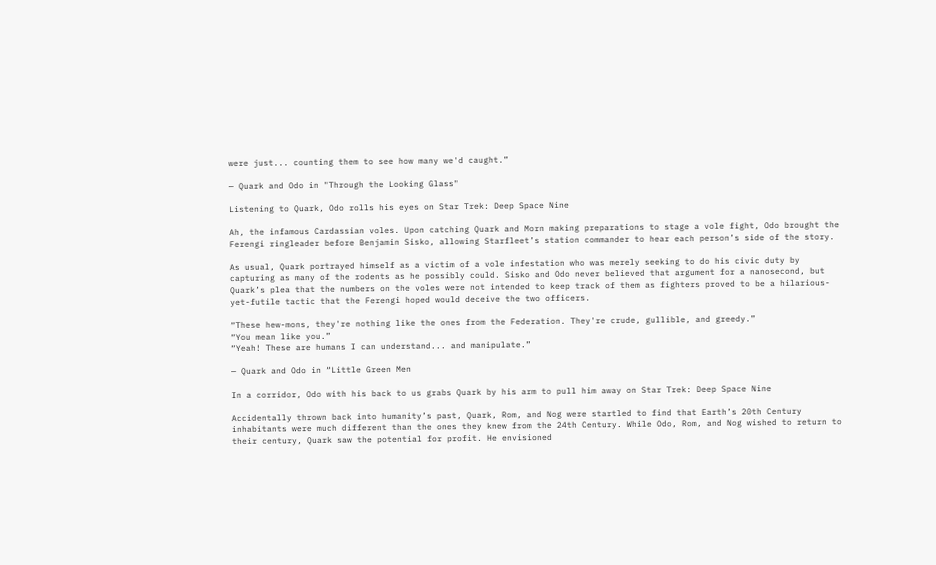were just... counting them to see how many we'd caught.”

— Quark and Odo in "Through the Looking Glass"

Listening to Quark, Odo rolls his eyes on Star Trek: Deep Space Nine

Ah, the infamous Cardassian voles. Upon catching Quark and Morn making preparations to stage a vole fight, Odo brought the Ferengi ringleader before Benjamin Sisko, allowing Starfleet’s station commander to hear each person’s side of the story.

As usual, Quark portrayed himself as a victim of a vole infestation who was merely seeking to do his civic duty by capturing as many of the rodents as he possibly could. Sisko and Odo never believed that argument for a nanosecond, but Quark’s plea that the numbers on the voles were not intended to keep track of them as fighters proved to be a hilarious-yet-futile tactic that the Ferengi hoped would deceive the two officers.

“These hew-mons, they're nothing like the ones from the Federation. They're crude, gullible, and greedy.”
“You mean like you.”
“Yeah! These are humans I can understand... and manipulate.”

— Quark and Odo in “Little Green Men

In a corridor, Odo with his back to us grabs Quark by his arm to pull him away on Star Trek: Deep Space Nine

Accidentally thrown back into humanity’s past, Quark, Rom, and Nog were startled to find that Earth’s 20th Century inhabitants were much different than the ones they knew from the 24th Century. While Odo, Rom, and Nog wished to return to their century, Quark saw the potential for profit. He envisioned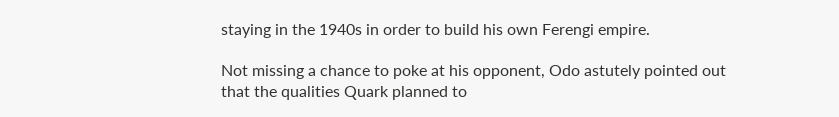staying in the 1940s in order to build his own Ferengi empire.

Not missing a chance to poke at his opponent, Odo astutely pointed out that the qualities Quark planned to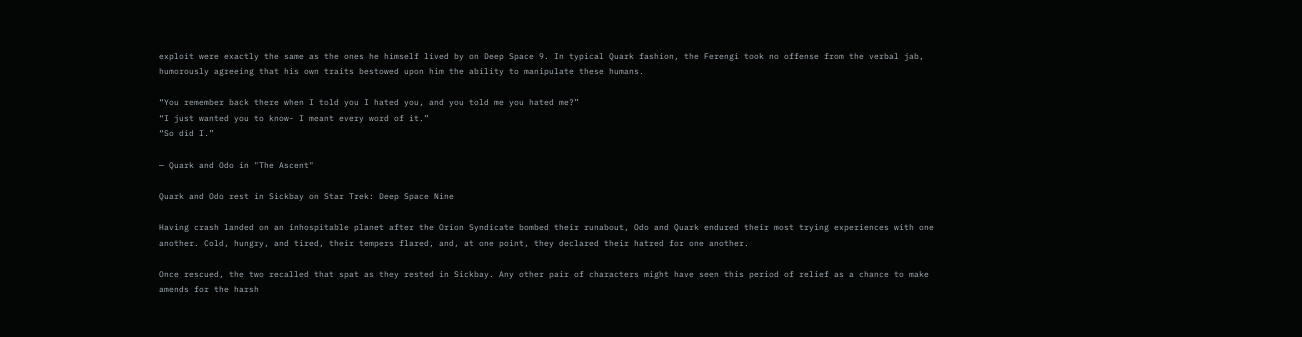exploit were exactly the same as the ones he himself lived by on Deep Space 9. In typical Quark fashion, the Ferengi took no offense from the verbal jab, humorously agreeing that his own traits bestowed upon him the ability to manipulate these humans.

“You remember back there when I told you I hated you, and you told me you hated me?”
“I just wanted you to know- I meant every word of it.”
“So did I.”

— Quark and Odo in "The Ascent"

Quark and Odo rest in Sickbay on Star Trek: Deep Space Nine

Having crash landed on an inhospitable planet after the Orion Syndicate bombed their runabout, Odo and Quark endured their most trying experiences with one another. Cold, hungry, and tired, their tempers flared, and, at one point, they declared their hatred for one another.

Once rescued, the two recalled that spat as they rested in Sickbay. Any other pair of characters might have seen this period of relief as a chance to make amends for the harsh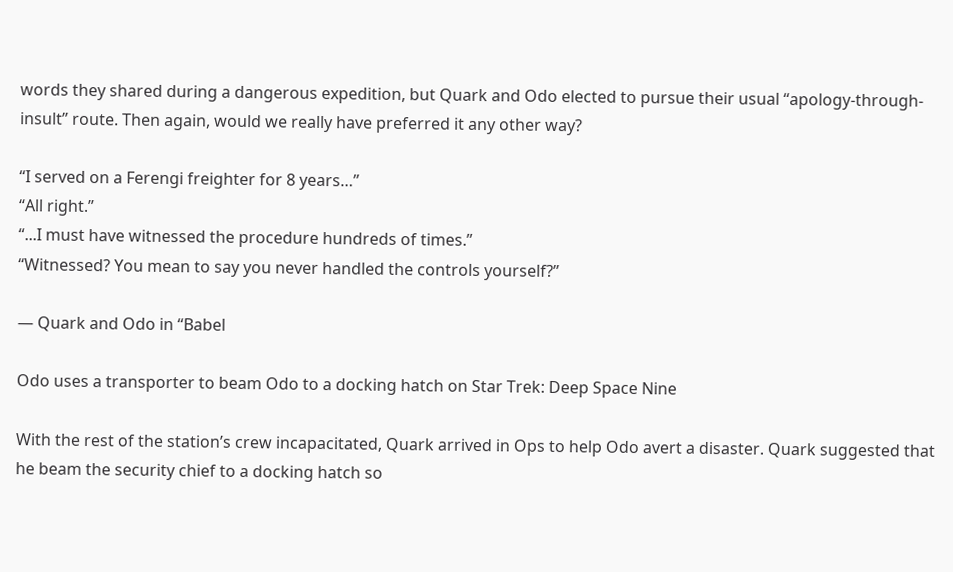words they shared during a dangerous expedition, but Quark and Odo elected to pursue their usual “apology-through-insult” route. Then again, would we really have preferred it any other way?

“I served on a Ferengi freighter for 8 years…”
“All right.”
“...I must have witnessed the procedure hundreds of times.”
“Witnessed? You mean to say you never handled the controls yourself?”

— Quark and Odo in “Babel

Odo uses a transporter to beam Odo to a docking hatch on Star Trek: Deep Space Nine

With the rest of the station’s crew incapacitated, Quark arrived in Ops to help Odo avert a disaster. Quark suggested that he beam the security chief to a docking hatch so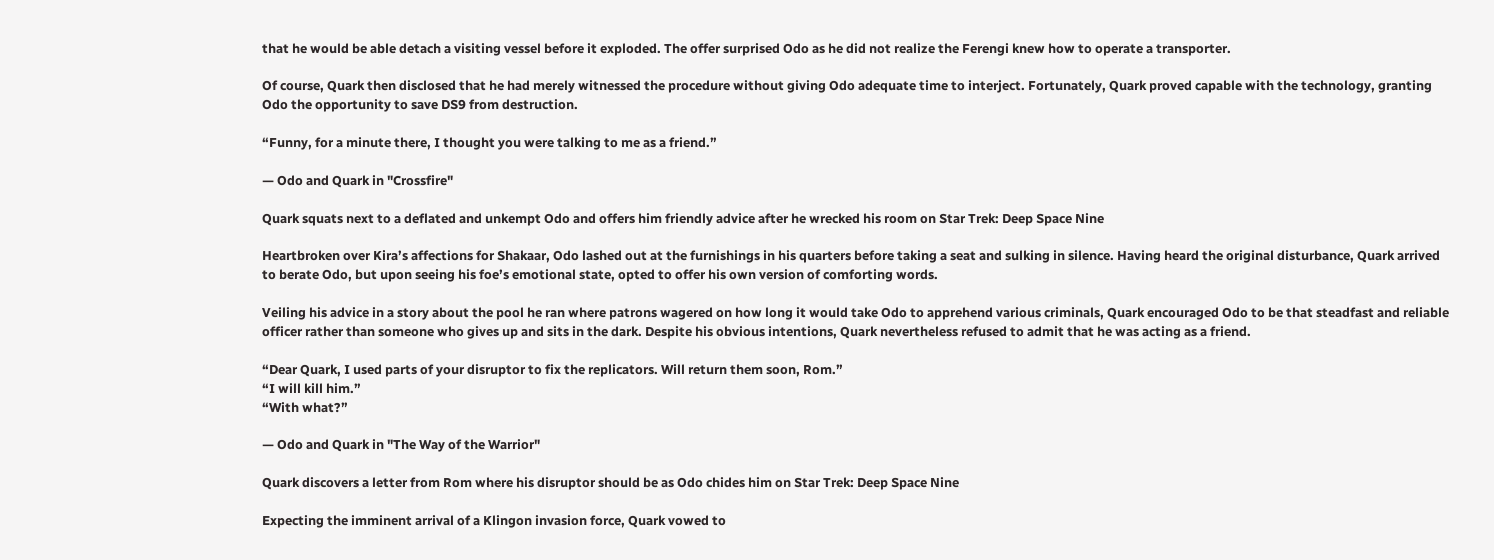that he would be able detach a visiting vessel before it exploded. The offer surprised Odo as he did not realize the Ferengi knew how to operate a transporter.

Of course, Quark then disclosed that he had merely witnessed the procedure without giving Odo adequate time to interject. Fortunately, Quark proved capable with the technology, granting Odo the opportunity to save DS9 from destruction.

“Funny, for a minute there, I thought you were talking to me as a friend.”

— Odo and Quark in "Crossfire"

Quark squats next to a deflated and unkempt Odo and offers him friendly advice after he wrecked his room on Star Trek: Deep Space Nine

Heartbroken over Kira’s affections for Shakaar, Odo lashed out at the furnishings in his quarters before taking a seat and sulking in silence. Having heard the original disturbance, Quark arrived to berate Odo, but upon seeing his foe’s emotional state, opted to offer his own version of comforting words.

Veiling his advice in a story about the pool he ran where patrons wagered on how long it would take Odo to apprehend various criminals, Quark encouraged Odo to be that steadfast and reliable officer rather than someone who gives up and sits in the dark. Despite his obvious intentions, Quark nevertheless refused to admit that he was acting as a friend.

“Dear Quark, I used parts of your disruptor to fix the replicators. Will return them soon, Rom.”
“I will kill him.”
“With what?”

— Odo and Quark in "The Way of the Warrior"

Quark discovers a letter from Rom where his disruptor should be as Odo chides him on Star Trek: Deep Space Nine

Expecting the imminent arrival of a Klingon invasion force, Quark vowed to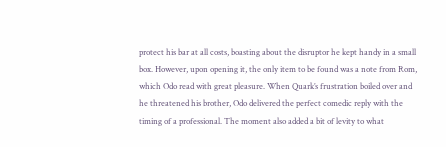protect his bar at all costs, boasting about the disruptor he kept handy in a small box. However, upon opening it, the only item to be found was a note from Rom, which Odo read with great pleasure. When Quark’s frustration boiled over and he threatened his brother, Odo delivered the perfect comedic reply with the timing of a professional. The moment also added a bit of levity to what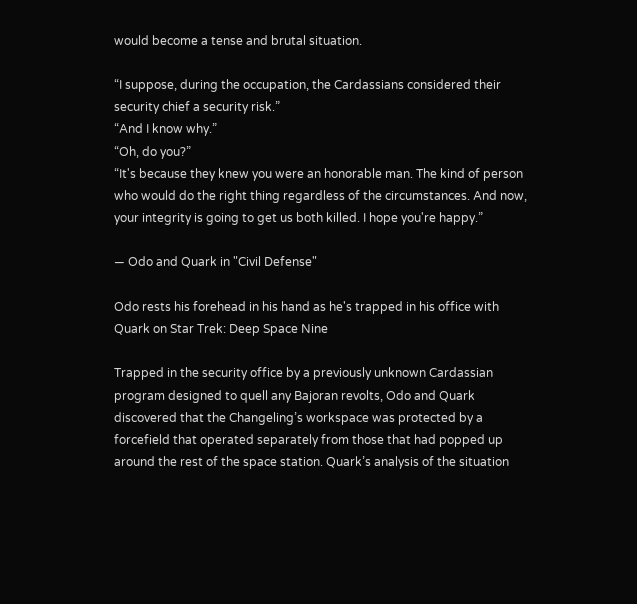would become a tense and brutal situation.

“I suppose, during the occupation, the Cardassians considered their security chief a security risk.”
“And I know why.”
“Oh, do you?”
“It's because they knew you were an honorable man. The kind of person who would do the right thing regardless of the circumstances. And now, your integrity is going to get us both killed. I hope you're happy.”

— Odo and Quark in "Civil Defense"

Odo rests his forehead in his hand as he's trapped in his office with Quark on Star Trek: Deep Space Nine

Trapped in the security office by a previously unknown Cardassian program designed to quell any Bajoran revolts, Odo and Quark discovered that the Changeling’s workspace was protected by a forcefield that operated separately from those that had popped up around the rest of the space station. Quark’s analysis of the situation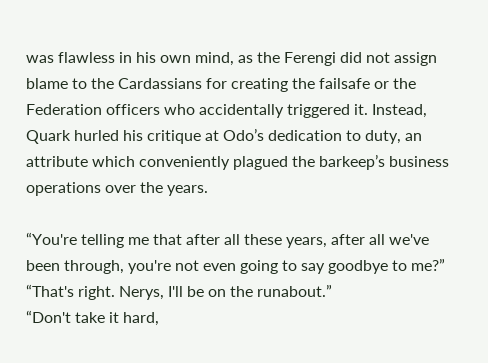was flawless in his own mind, as the Ferengi did not assign blame to the Cardassians for creating the failsafe or the Federation officers who accidentally triggered it. Instead, Quark hurled his critique at Odo’s dedication to duty, an attribute which conveniently plagued the barkeep’s business operations over the years.

“You're telling me that after all these years, after all we've been through, you're not even going to say goodbye to me?”
“That's right. Nerys, I'll be on the runabout.”
“Don't take it hard,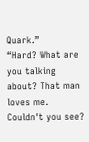Quark.”
“Hard? What are you talking about? That man loves me. Couldn't you see?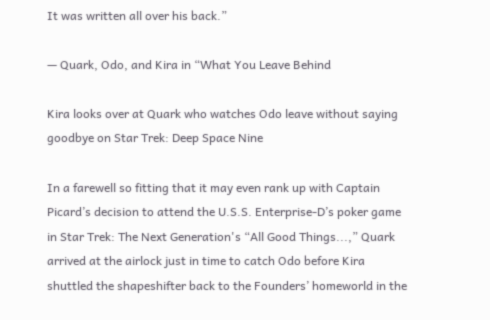It was written all over his back.”

— Quark, Odo, and Kira in “What You Leave Behind

Kira looks over at Quark who watches Odo leave without saying goodbye on Star Trek: Deep Space Nine

In a farewell so fitting that it may even rank up with Captain Picard’s decision to attend the U.S.S. Enterprise-D’s poker game in Star Trek: The Next Generation's “All Good Things...,” Quark arrived at the airlock just in time to catch Odo before Kira shuttled the shapeshifter back to the Founders’ homeworld in the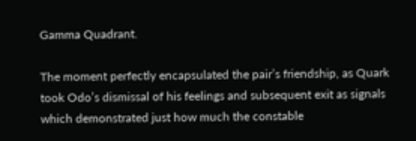Gamma Quadrant.

The moment perfectly encapsulated the pair’s friendship, as Quark took Odo’s dismissal of his feelings and subsequent exit as signals which demonstrated just how much the constable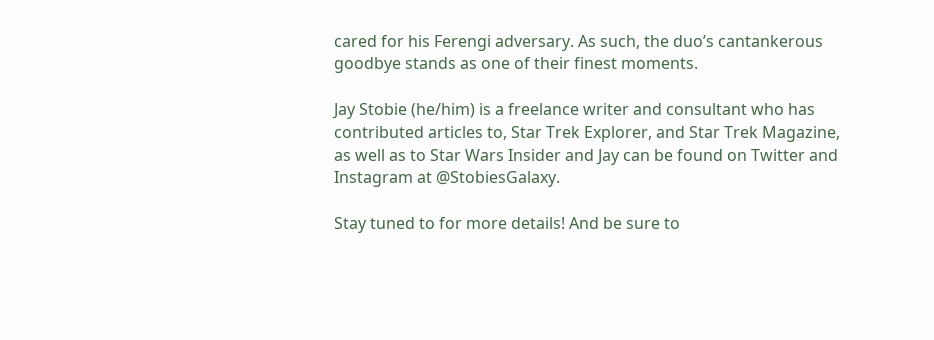cared for his Ferengi adversary. As such, the duo’s cantankerous goodbye stands as one of their finest moments.

Jay Stobie (he/him) is a freelance writer and consultant who has contributed articles to, Star Trek Explorer, and Star Trek Magazine, as well as to Star Wars Insider and Jay can be found on Twitter and Instagram at @StobiesGalaxy.

Stay tuned to for more details! And be sure to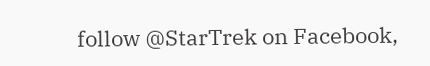follow @StarTrek on Facebook,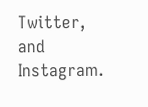Twitter, and Instagram.